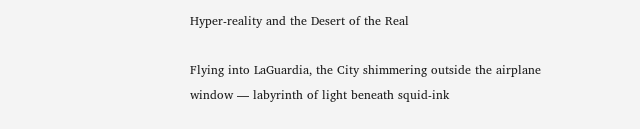Hyper-reality and the Desert of the Real

Flying into LaGuardia, the City shimmering outside the airplane window — labyrinth of light beneath squid-ink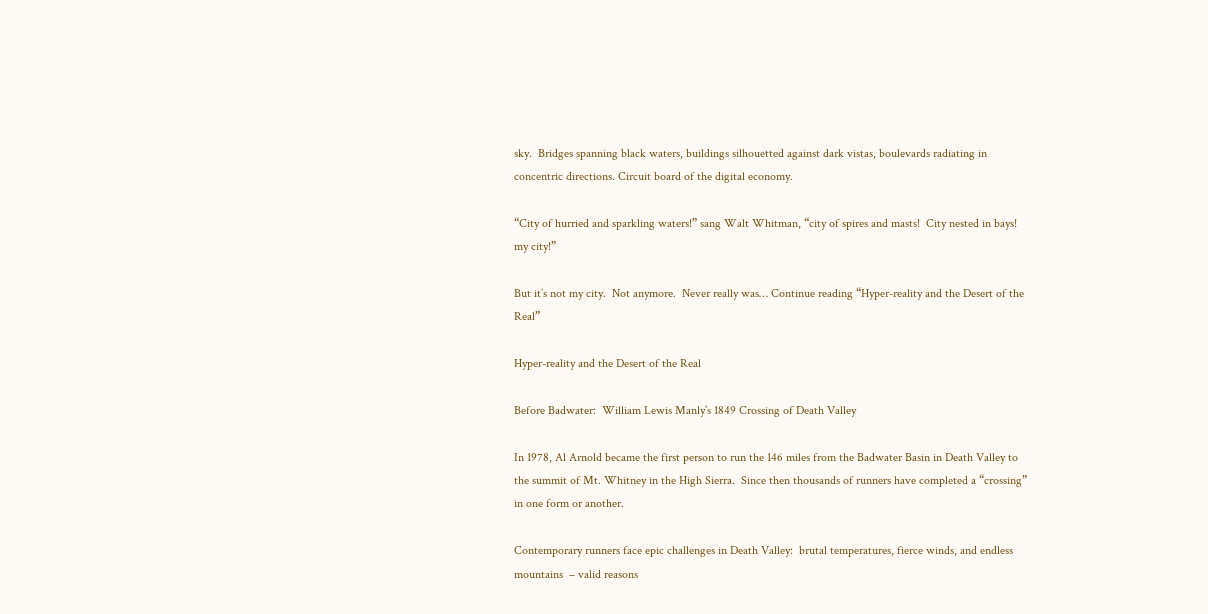sky.  Bridges spanning black waters, buildings silhouetted against dark vistas, boulevards radiating in concentric directions. Circuit board of the digital economy.

“City of hurried and sparkling waters!” sang Walt Whitman, “city of spires and masts!  City nested in bays! my city!”

But it’s not my city.  Not anymore.  Never really was… Continue reading “Hyper-reality and the Desert of the Real”

Hyper-reality and the Desert of the Real

Before Badwater:  William Lewis Manly’s 1849 Crossing of Death Valley

In 1978, Al Arnold became the first person to run the 146 miles from the Badwater Basin in Death Valley to the summit of Mt. Whitney in the High Sierra.  Since then thousands of runners have completed a “crossing” in one form or another.

Contemporary runners face epic challenges in Death Valley:  brutal temperatures, fierce winds, and endless mountains  – valid reasons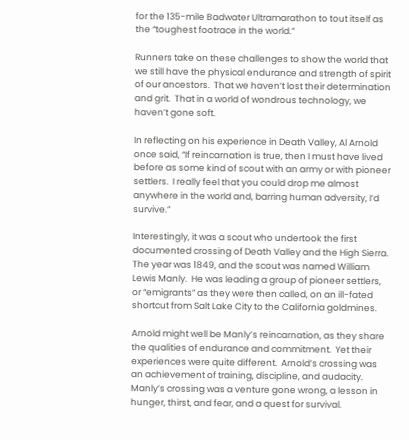for the 135-mile Badwater Ultramarathon to tout itself as the “toughest footrace in the world.”

Runners take on these challenges to show the world that we still have the physical endurance and strength of spirit of our ancestors.  That we haven’t lost their determination and grit.  That in a world of wondrous technology, we haven’t gone soft.

In reflecting on his experience in Death Valley, Al Arnold once said, “If reincarnation is true, then I must have lived before as some kind of scout with an army or with pioneer settlers.  I really feel that you could drop me almost anywhere in the world and, barring human adversity, I’d survive.”

Interestingly, it was a scout who undertook the first documented crossing of Death Valley and the High Sierra.  The year was 1849, and the scout was named William Lewis Manly.  He was leading a group of pioneer settlers, or “emigrants” as they were then called, on an ill-fated shortcut from Salt Lake City to the California goldmines.

Arnold might well be Manly’s reincarnation, as they share the qualities of endurance and commitment.  Yet their experiences were quite different.  Arnold’s crossing was an achievement of training, discipline, and audacity.  Manly’s crossing was a venture gone wrong, a lesson in hunger, thirst, and fear, and a quest for survival.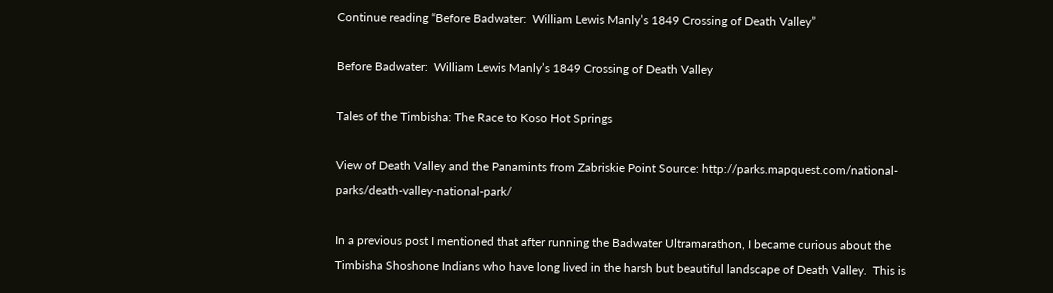Continue reading “Before Badwater:  William Lewis Manly’s 1849 Crossing of Death Valley”

Before Badwater:  William Lewis Manly’s 1849 Crossing of Death Valley

Tales of the Timbisha: The Race to Koso Hot Springs

View of Death Valley and the Panamints from Zabriskie Point Source: http://parks.mapquest.com/national-parks/death-valley-national-park/

In a previous post I mentioned that after running the Badwater Ultramarathon, I became curious about the Timbisha Shoshone Indians who have long lived in the harsh but beautiful landscape of Death Valley.  This is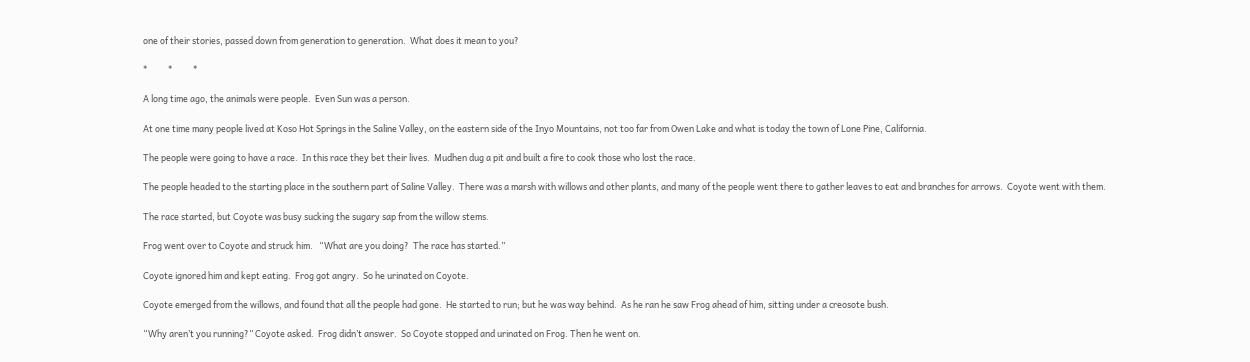one of their stories, passed down from generation to generation.  What does it mean to you?

*          *          *

A long time ago, the animals were people.  Even Sun was a person.

At one time many people lived at Koso Hot Springs in the Saline Valley, on the eastern side of the Inyo Mountains, not too far from Owen Lake and what is today the town of Lone Pine, California.

The people were going to have a race.  In this race they bet their lives.  Mudhen dug a pit and built a fire to cook those who lost the race.

The people headed to the starting place in the southern part of Saline Valley.  There was a marsh with willows and other plants, and many of the people went there to gather leaves to eat and branches for arrows.  Coyote went with them.

The race started, but Coyote was busy sucking the sugary sap from the willow stems.

Frog went over to Coyote and struck him.   “What are you doing?  The race has started.”

Coyote ignored him and kept eating.  Frog got angry.  So he urinated on Coyote.

Coyote emerged from the willows, and found that all the people had gone.  He started to run; but he was way behind.  As he ran he saw Frog ahead of him, sitting under a creosote bush.

“Why aren’t you running?” Coyote asked.  Frog didn’t answer.  So Coyote stopped and urinated on Frog. Then he went on.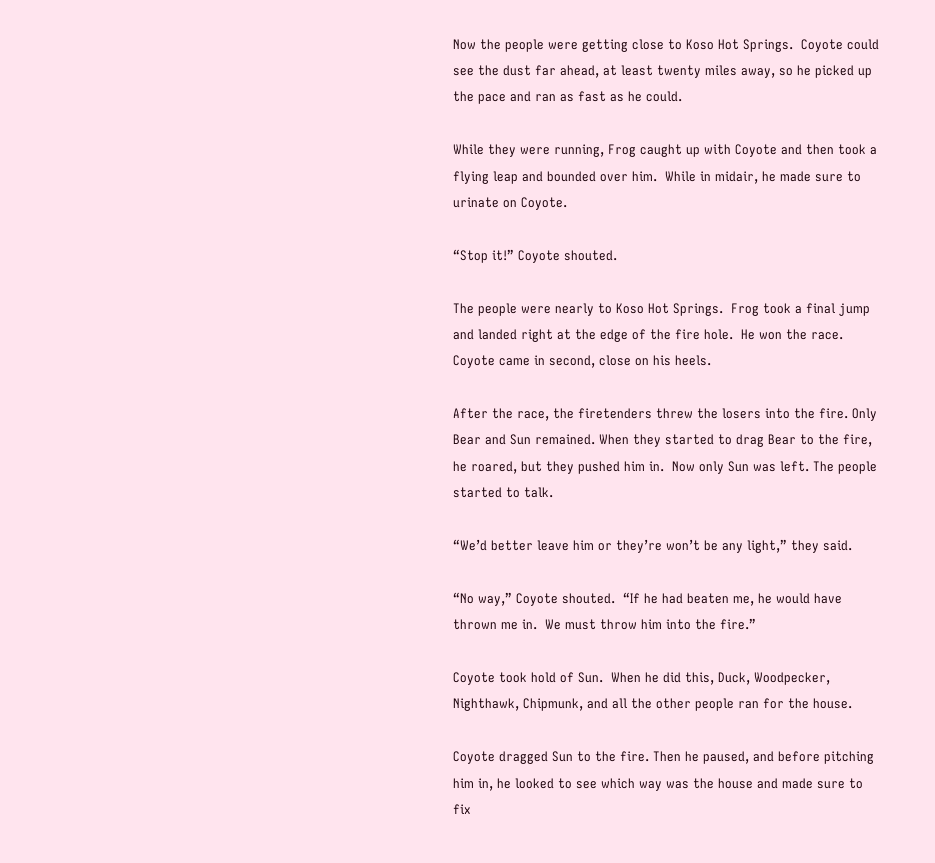Now the people were getting close to Koso Hot Springs.  Coyote could see the dust far ahead, at least twenty miles away, so he picked up the pace and ran as fast as he could.

While they were running, Frog caught up with Coyote and then took a flying leap and bounded over him.  While in midair, he made sure to urinate on Coyote.

“Stop it!” Coyote shouted.

The people were nearly to Koso Hot Springs.  Frog took a final jump and landed right at the edge of the fire hole.  He won the race.  Coyote came in second, close on his heels.

After the race, the firetenders threw the losers into the fire. Only Bear and Sun remained. When they started to drag Bear to the fire, he roared, but they pushed him in.  Now only Sun was left. The people started to talk.

“We’d better leave him or they’re won’t be any light,” they said.

“No way,” Coyote shouted.  “If he had beaten me, he would have thrown me in.  We must throw him into the fire.”

Coyote took hold of Sun.  When he did this, Duck, Woodpecker, Nighthawk, Chipmunk, and all the other people ran for the house.

Coyote dragged Sun to the fire. Then he paused, and before pitching him in, he looked to see which way was the house and made sure to fix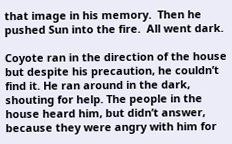that image in his memory.  Then he pushed Sun into the fire.  All went dark.

Coyote ran in the direction of the house but despite his precaution, he couldn’t find it. He ran around in the dark, shouting for help. The people in the house heard him, but didn’t answer, because they were angry with him for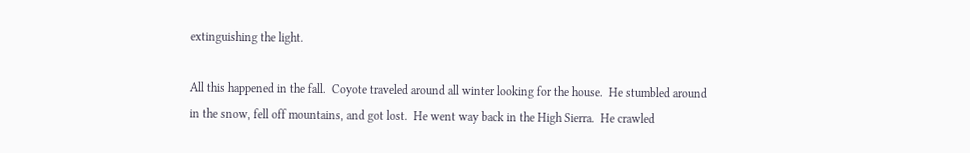extinguishing the light.

All this happened in the fall.  Coyote traveled around all winter looking for the house.  He stumbled around in the snow, fell off mountains, and got lost.  He went way back in the High Sierra.  He crawled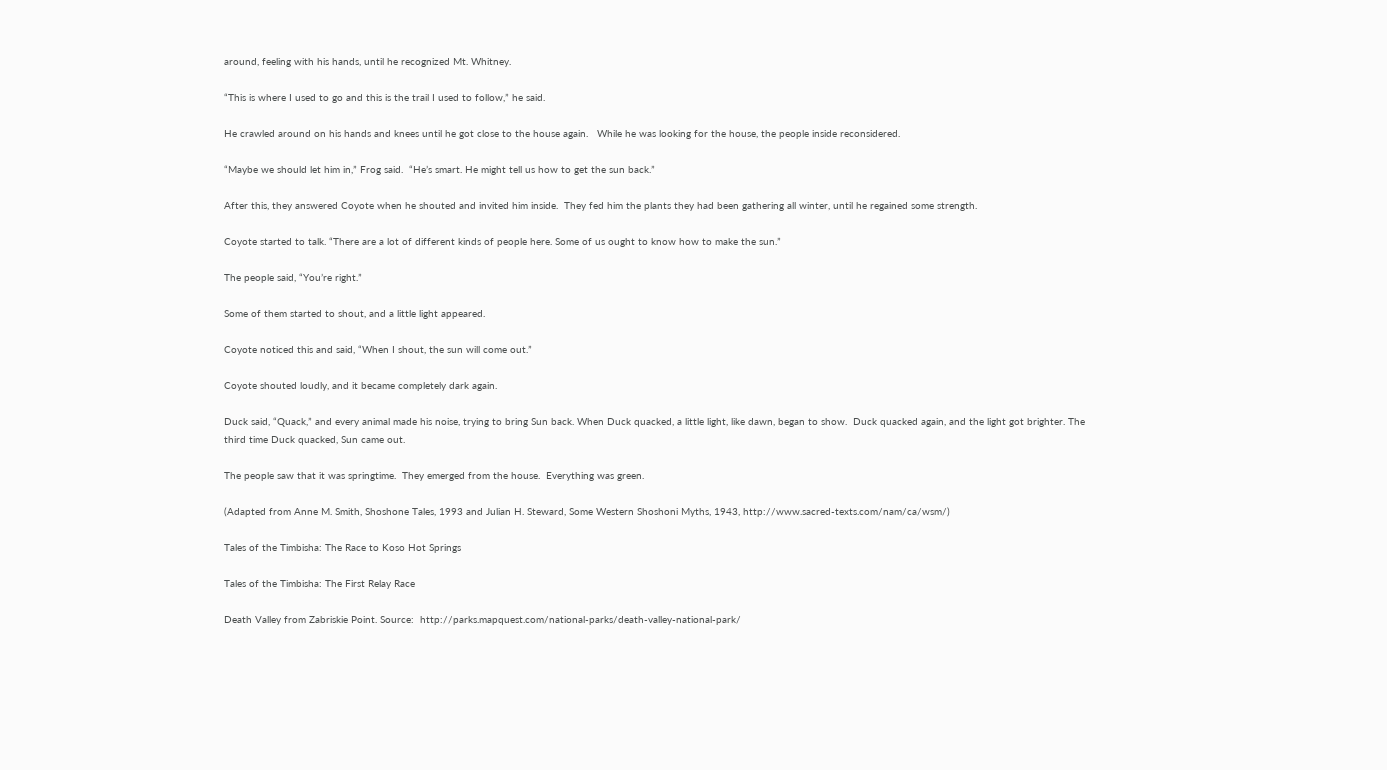around, feeling with his hands, until he recognized Mt. Whitney.

“This is where I used to go and this is the trail I used to follow,” he said.

He crawled around on his hands and knees until he got close to the house again.   While he was looking for the house, the people inside reconsidered.

“Maybe we should let him in,” Frog said.  “He’s smart. He might tell us how to get the sun back.”

After this, they answered Coyote when he shouted and invited him inside.  They fed him the plants they had been gathering all winter, until he regained some strength.

Coyote started to talk. “There are a lot of different kinds of people here. Some of us ought to know how to make the sun.”

The people said, “You’re right.”

Some of them started to shout, and a little light appeared.

Coyote noticed this and said, “When I shout, the sun will come out.”

Coyote shouted loudly, and it became completely dark again.

Duck said, “Quack,” and every animal made his noise, trying to bring Sun back. When Duck quacked, a little light, like dawn, began to show.  Duck quacked again, and the light got brighter. The third time Duck quacked, Sun came out.

The people saw that it was springtime.  They emerged from the house.  Everything was green.

(Adapted from Anne M. Smith, Shoshone Tales, 1993 and Julian H. Steward, Some Western Shoshoni Myths, 1943, http://www.sacred-texts.com/nam/ca/wsm/)

Tales of the Timbisha: The Race to Koso Hot Springs

Tales of the Timbisha: The First Relay Race

Death Valley from Zabriskie Point. Source:  http://parks.mapquest.com/national-parks/death-valley-national-park/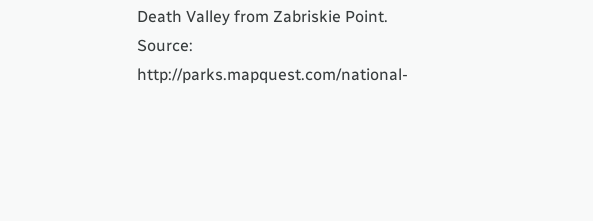Death Valley from Zabriskie Point. Source: http://parks.mapquest.com/national-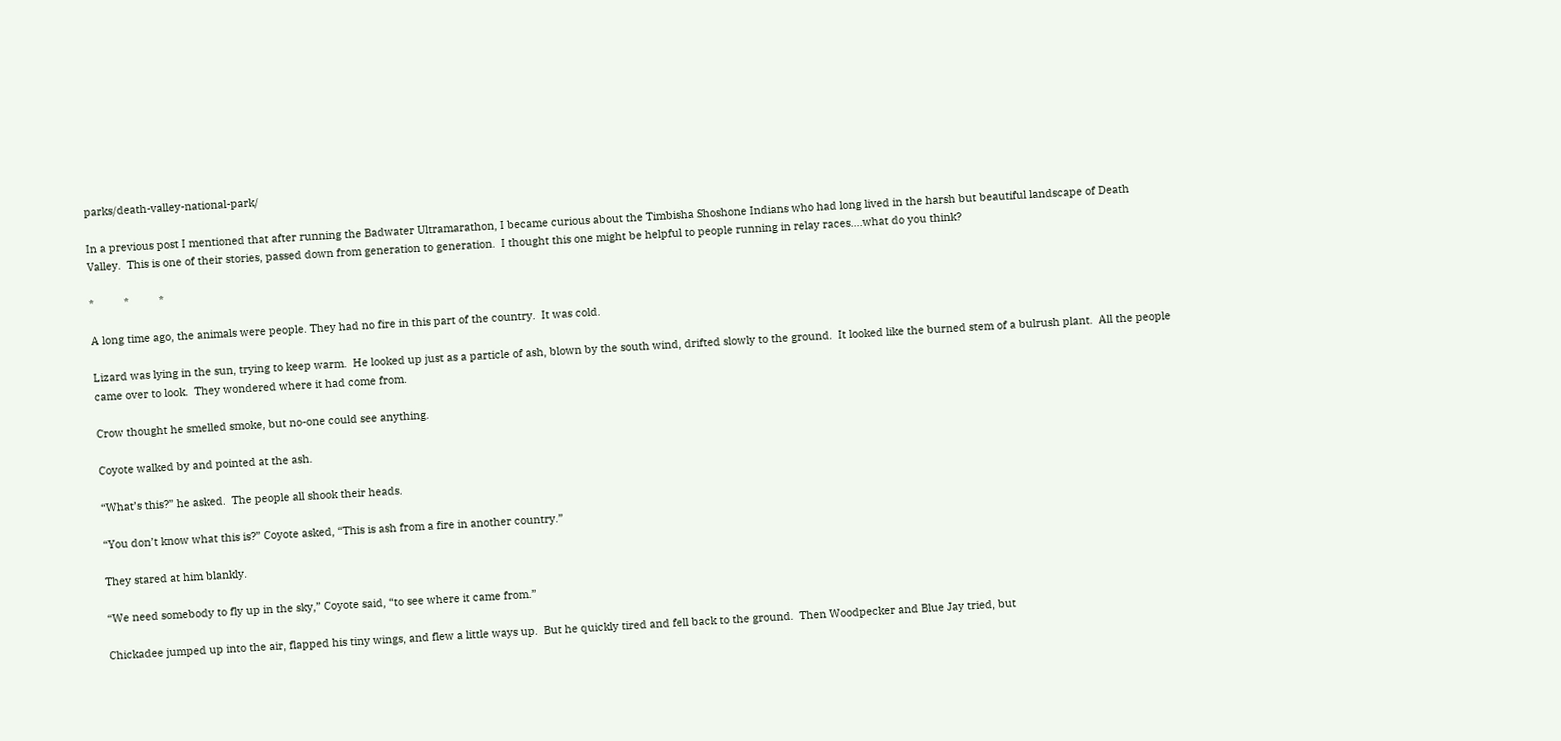parks/death-valley-national-park/

In a previous post I mentioned that after running the Badwater Ultramarathon, I became curious about the Timbisha Shoshone Indians who had long lived in the harsh but beautiful landscape of Death Valley.  This is one of their stories, passed down from generation to generation.  I thought this one might be helpful to people running in relay races….what do you think?

*          *          *

A long time ago, the animals were people. They had no fire in this part of the country.  It was cold.

Lizard was lying in the sun, trying to keep warm.  He looked up just as a particle of ash, blown by the south wind, drifted slowly to the ground.  It looked like the burned stem of a bulrush plant.  All the people came over to look.  They wondered where it had come from.

Crow thought he smelled smoke, but no-one could see anything.

Coyote walked by and pointed at the ash.

“What’s this?” he asked.  The people all shook their heads.

“You don’t know what this is?” Coyote asked, “This is ash from a fire in another country.”

They stared at him blankly.

“We need somebody to fly up in the sky,” Coyote said, “to see where it came from.”

Chickadee jumped up into the air, flapped his tiny wings, and flew a little ways up.  But he quickly tired and fell back to the ground.  Then Woodpecker and Blue Jay tried, but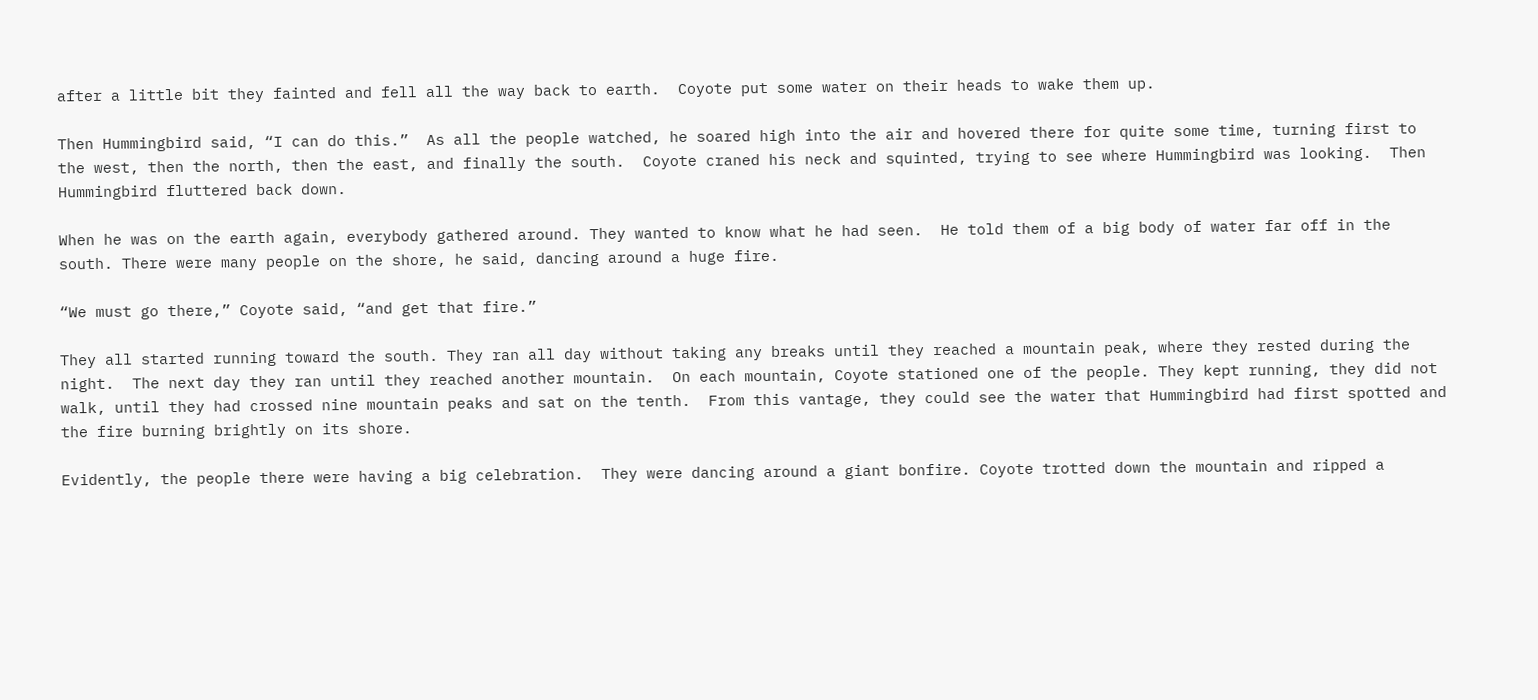after a little bit they fainted and fell all the way back to earth.  Coyote put some water on their heads to wake them up.

Then Hummingbird said, “I can do this.”  As all the people watched, he soared high into the air and hovered there for quite some time, turning first to the west, then the north, then the east, and finally the south.  Coyote craned his neck and squinted, trying to see where Hummingbird was looking.  Then Hummingbird fluttered back down.

When he was on the earth again, everybody gathered around. They wanted to know what he had seen.  He told them of a big body of water far off in the south. There were many people on the shore, he said, dancing around a huge fire.

“We must go there,” Coyote said, “and get that fire.”

They all started running toward the south. They ran all day without taking any breaks until they reached a mountain peak, where they rested during the night.  The next day they ran until they reached another mountain.  On each mountain, Coyote stationed one of the people. They kept running, they did not walk, until they had crossed nine mountain peaks and sat on the tenth.  From this vantage, they could see the water that Hummingbird had first spotted and the fire burning brightly on its shore.

Evidently, the people there were having a big celebration.  They were dancing around a giant bonfire. Coyote trotted down the mountain and ripped a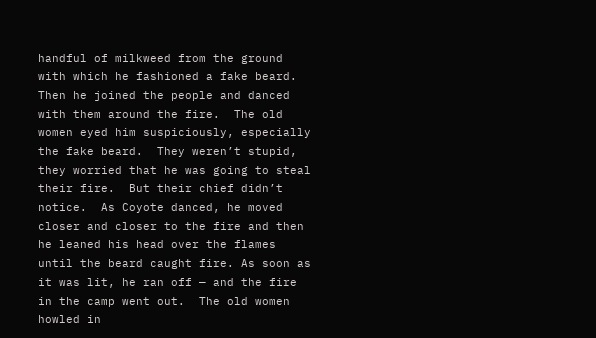handful of milkweed from the ground with which he fashioned a fake beard. Then he joined the people and danced with them around the fire.  The old women eyed him suspiciously, especially the fake beard.  They weren’t stupid, they worried that he was going to steal their fire.  But their chief didn’t notice.  As Coyote danced, he moved closer and closer to the fire and then he leaned his head over the flames until the beard caught fire. As soon as it was lit, he ran off — and the fire in the camp went out.  The old women howled in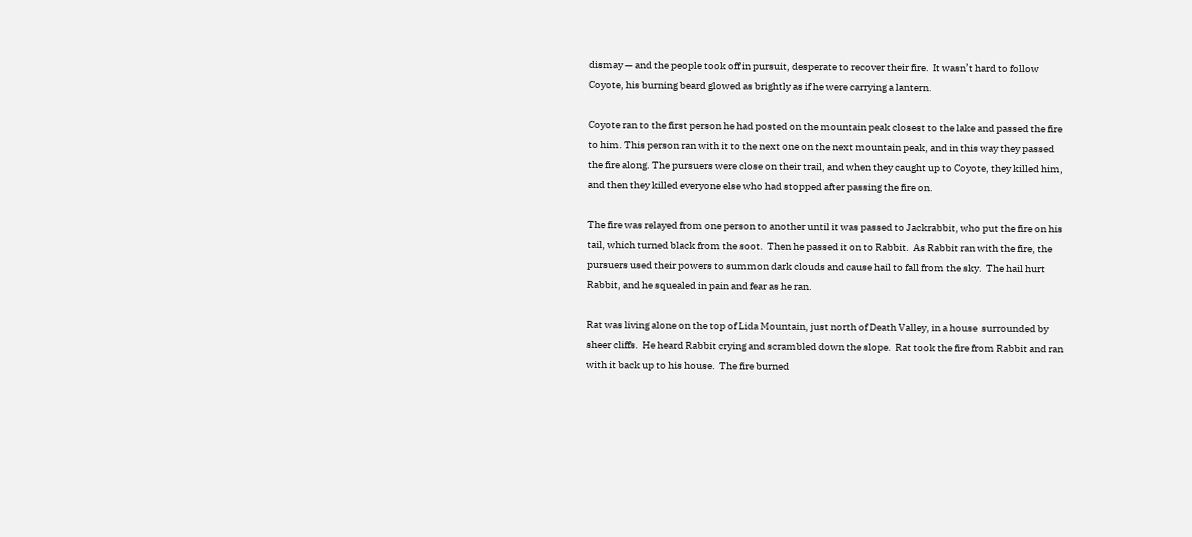dismay — and the people took off in pursuit, desperate to recover their fire.  It wasn’t hard to follow Coyote, his burning beard glowed as brightly as if he were carrying a lantern.

Coyote ran to the first person he had posted on the mountain peak closest to the lake and passed the fire to him. This person ran with it to the next one on the next mountain peak, and in this way they passed the fire along. The pursuers were close on their trail, and when they caught up to Coyote, they killed him, and then they killed everyone else who had stopped after passing the fire on.

The fire was relayed from one person to another until it was passed to Jackrabbit, who put the fire on his tail, which turned black from the soot.  Then he passed it on to Rabbit.  As Rabbit ran with the fire, the pursuers used their powers to summon dark clouds and cause hail to fall from the sky.  The hail hurt Rabbit, and he squealed in pain and fear as he ran.

Rat was living alone on the top of Lida Mountain, just north of Death Valley, in a house  surrounded by sheer cliffs.  He heard Rabbit crying and scrambled down the slope.  Rat took the fire from Rabbit and ran with it back up to his house.  The fire burned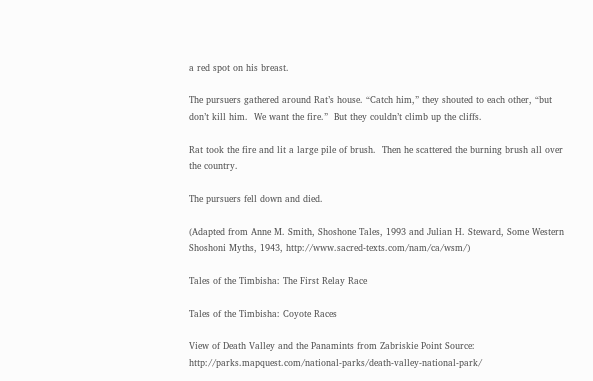a red spot on his breast.

The pursuers gathered around Rat’s house. “Catch him,” they shouted to each other, “but don’t kill him.  We want the fire.”  But they couldn’t climb up the cliffs.

Rat took the fire and lit a large pile of brush.  Then he scattered the burning brush all over the country.

The pursuers fell down and died.

(Adapted from Anne M. Smith, Shoshone Tales, 1993 and Julian H. Steward, Some Western Shoshoni Myths, 1943, http://www.sacred-texts.com/nam/ca/wsm/)

Tales of the Timbisha: The First Relay Race

Tales of the Timbisha: Coyote Races

View of Death Valley and the Panamints from Zabriskie Point Source: http://parks.mapquest.com/national-parks/death-valley-national-park/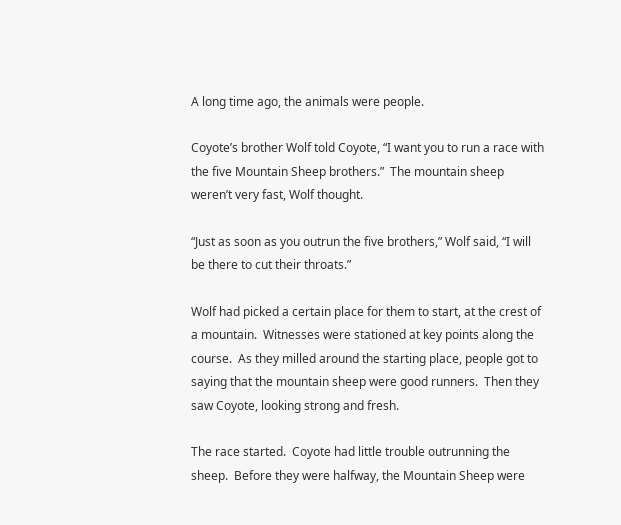A long time ago, the animals were people.

Coyote’s brother Wolf told Coyote, “I want you to run a race with the five Mountain Sheep brothers.”  The mountain sheep weren’t very fast, Wolf thought.

“Just as soon as you outrun the five brothers,” Wolf said, “I will be there to cut their throats.”

Wolf had picked a certain place for them to start, at the crest of a mountain.  Witnesses were stationed at key points along the course.  As they milled around the starting place, people got to saying that the mountain sheep were good runners.  Then they saw Coyote, looking strong and fresh.

The race started.  Coyote had little trouble outrunning the sheep.  Before they were halfway, the Mountain Sheep were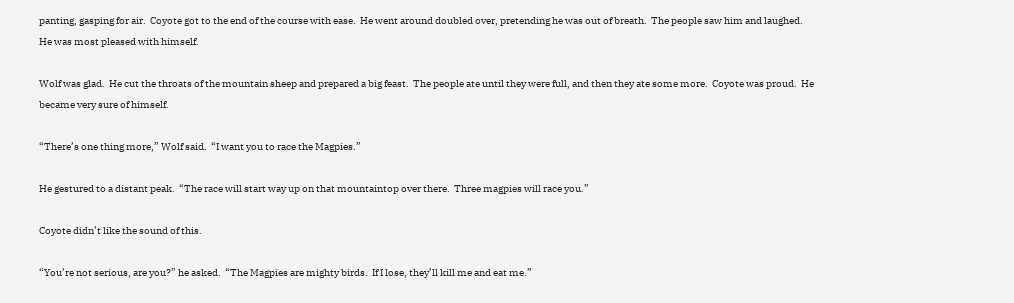panting, gasping for air.  Coyote got to the end of the course with ease.  He went around doubled over, pretending he was out of breath.  The people saw him and laughed.  He was most pleased with himself.

Wolf was glad.  He cut the throats of the mountain sheep and prepared a big feast.  The people ate until they were full, and then they ate some more.  Coyote was proud.  He became very sure of himself.

“There’s one thing more,” Wolf said.  “I want you to race the Magpies.”

He gestured to a distant peak.  “The race will start way up on that mountaintop over there.  Three magpies will race you.”

Coyote didn’t like the sound of this.

“You’re not serious, are you?” he asked.  “The Magpies are mighty birds.  If I lose, they’ll kill me and eat me.”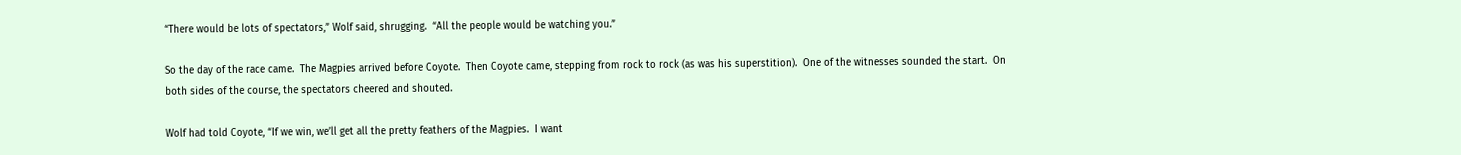“There would be lots of spectators,” Wolf said, shrugging.  “All the people would be watching you.”

So the day of the race came.  The Magpies arrived before Coyote.  Then Coyote came, stepping from rock to rock (as was his superstition).  One of the witnesses sounded the start.  On both sides of the course, the spectators cheered and shouted.

Wolf had told Coyote, “If we win, we’ll get all the pretty feathers of the Magpies.  I want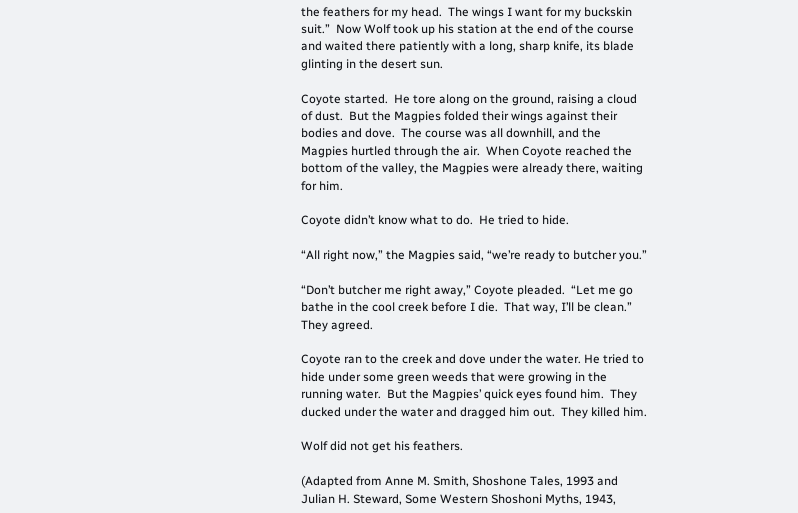the feathers for my head.  The wings I want for my buckskin suit.”  Now Wolf took up his station at the end of the course and waited there patiently with a long, sharp knife, its blade glinting in the desert sun.

Coyote started.  He tore along on the ground, raising a cloud of dust.  But the Magpies folded their wings against their bodies and dove.  The course was all downhill, and the Magpies hurtled through the air.  When Coyote reached the bottom of the valley, the Magpies were already there, waiting for him.

Coyote didn’t know what to do.  He tried to hide.

“All right now,” the Magpies said, “we’re ready to butcher you.”

“Don’t butcher me right away,” Coyote pleaded.  “Let me go bathe in the cool creek before I die.  That way, I’ll be clean.”  They agreed.

Coyote ran to the creek and dove under the water. He tried to hide under some green weeds that were growing in the running water.  But the Magpies’ quick eyes found him.  They ducked under the water and dragged him out.  They killed him.

Wolf did not get his feathers.

(Adapted from Anne M. Smith, Shoshone Tales, 1993 and Julian H. Steward, Some Western Shoshoni Myths, 1943,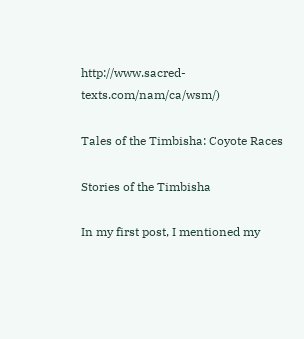http://www.sacred-texts.com/nam/ca/wsm/)

Tales of the Timbisha: Coyote Races

Stories of the Timbisha

In my first post, I mentioned my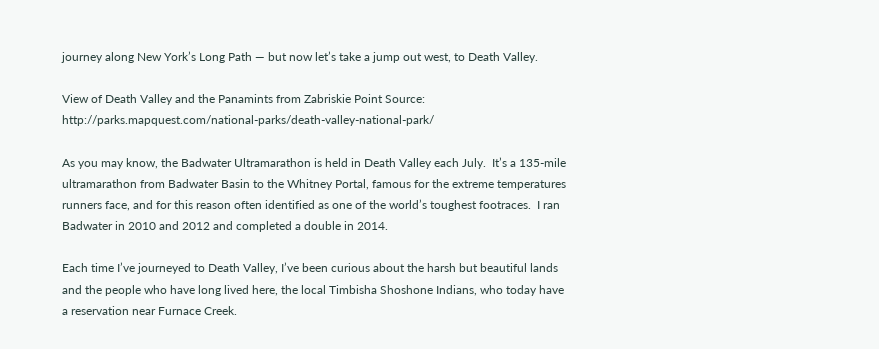journey along New York’s Long Path — but now let’s take a jump out west, to Death Valley.

View of Death Valley and the Panamints from Zabriskie Point Source: http://parks.mapquest.com/national-parks/death-valley-national-park/

As you may know, the Badwater Ultramarathon is held in Death Valley each July.  It’s a 135-mile ultramarathon from Badwater Basin to the Whitney Portal, famous for the extreme temperatures runners face, and for this reason often identified as one of the world’s toughest footraces.  I ran Badwater in 2010 and 2012 and completed a double in 2014.

Each time I’ve journeyed to Death Valley, I’ve been curious about the harsh but beautiful lands and the people who have long lived here, the local Timbisha Shoshone Indians, who today have a reservation near Furnace Creek.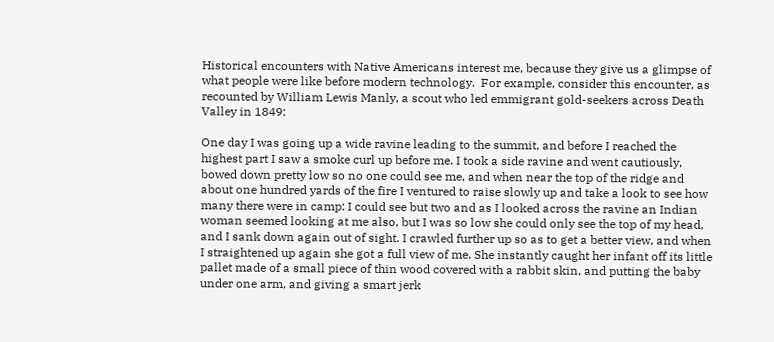Historical encounters with Native Americans interest me, because they give us a glimpse of what people were like before modern technology.  For example, consider this encounter, as recounted by William Lewis Manly, a scout who led emmigrant gold-seekers across Death Valley in 1849:

One day I was going up a wide ravine leading to the summit, and before I reached the highest part I saw a smoke curl up before me. I took a side ravine and went cautiously, bowed down pretty low so no one could see me, and when near the top of the ridge and about one hundred yards of the fire I ventured to raise slowly up and take a look to see how many there were in camp: I could see but two and as I looked across the ravine an Indian woman seemed looking at me also, but I was so low she could only see the top of my head, and I sank down again out of sight. I crawled further up so as to get a better view, and when I straightened up again she got a full view of me. She instantly caught her infant off its little pallet made of a small piece of thin wood covered with a rabbit skin, and putting the baby under one arm, and giving a smart jerk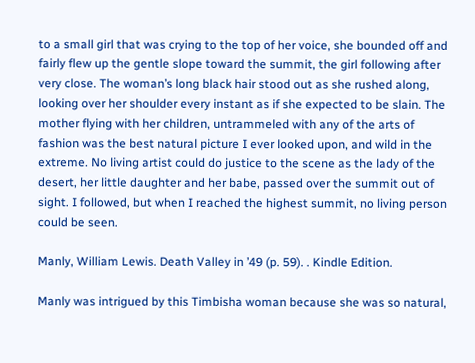to a small girl that was crying to the top of her voice, she bounded off and fairly flew up the gentle slope toward the summit, the girl following after very close. The woman’s long black hair stood out as she rushed along, looking over her shoulder every instant as if she expected to be slain. The mother flying with her children, untrammeled with any of the arts of fashion was the best natural picture I ever looked upon, and wild in the extreme. No living artist could do justice to the scene as the lady of the desert, her little daughter and her babe, passed over the summit out of sight. I followed, but when I reached the highest summit, no living person could be seen.

Manly, William Lewis. Death Valley in ’49 (p. 59). . Kindle Edition.

Manly was intrigued by this Timbisha woman because she was so natural,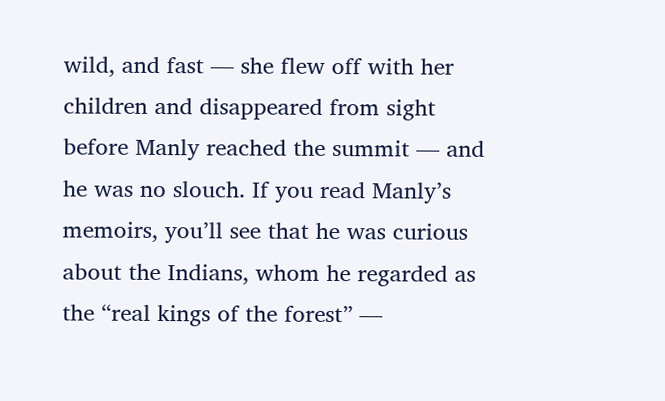wild, and fast — she flew off with her children and disappeared from sight before Manly reached the summit — and he was no slouch. If you read Manly’s memoirs, you’ll see that he was curious about the Indians, whom he regarded as the “real kings of the forest” —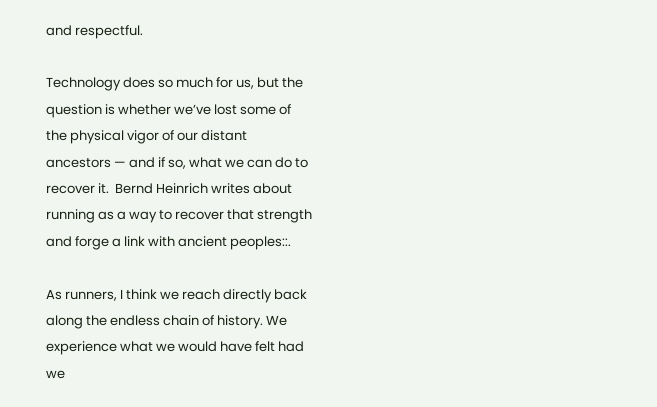and respectful.

Technology does so much for us, but the question is whether we’ve lost some of the physical vigor of our distant ancestors — and if so, what we can do to recover it.  Bernd Heinrich writes about running as a way to recover that strength and forge a link with ancient peoples::.

As runners, I think we reach directly back along the endless chain of history. We experience what we would have felt had we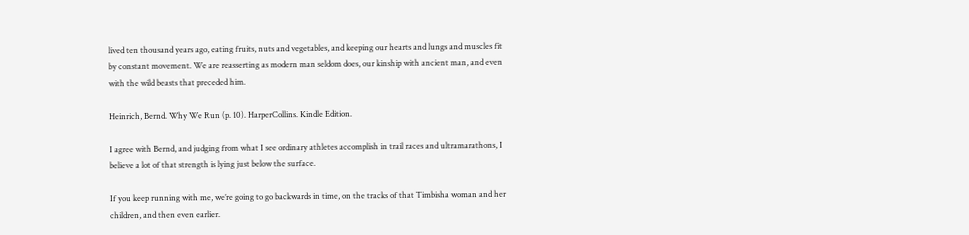lived ten thousand years ago, eating fruits, nuts and vegetables, and keeping our hearts and lungs and muscles fit by constant movement. We are reasserting as modern man seldom does, our kinship with ancient man, and even with the wild beasts that preceded him.

Heinrich, Bernd. Why We Run (p. 10). HarperCollins. Kindle Edition.

I agree with Bernd, and judging from what I see ordinary athletes accomplish in trail races and ultramarathons, I believe a lot of that strength is lying just below the surface.

If you keep running with me, we’re going to go backwards in time, on the tracks of that Timbisha woman and her children, and then even earlier.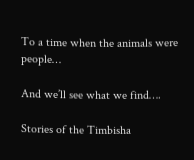To a time when the animals were people…

And we’ll see what we find….

Stories of the Timbisha